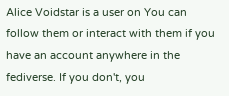Alice Voidstar is a user on You can follow them or interact with them if you have an account anywhere in the fediverse. If you don't, you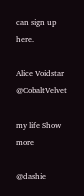can sign up here.

Alice Voidstar @CobaltVelvet

my life Show more

@dashie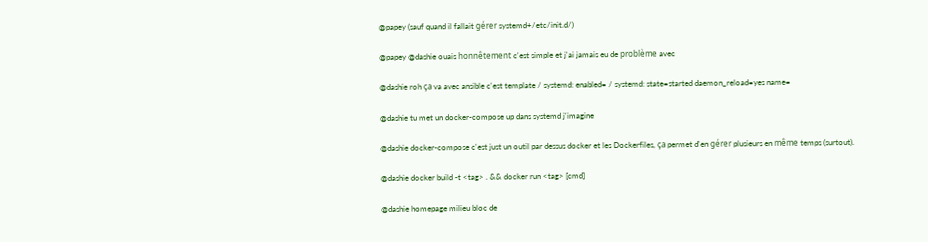@papey (sauf quand il fallait gérer systemd+/etc/init.d/)

@papey @dashie ouais honnêtement c'est simple et j'ai jamais eu de problème avec

@dashie roh ça va avec ansible c'est template / systemd: enabled= / systemd: state=started daemon_reload=yes name=

@dashie tu met un docker-compose up dans systemd j'imagine

@dashie docker-compose c'est just un outil par dessus docker et les Dockerfiles, ça permet d'en gérer plusieurs en même temps (surtout).

@dashie docker build -t <tag> . && docker run <tag> [cmd]

@dashie homepage milieu bloc de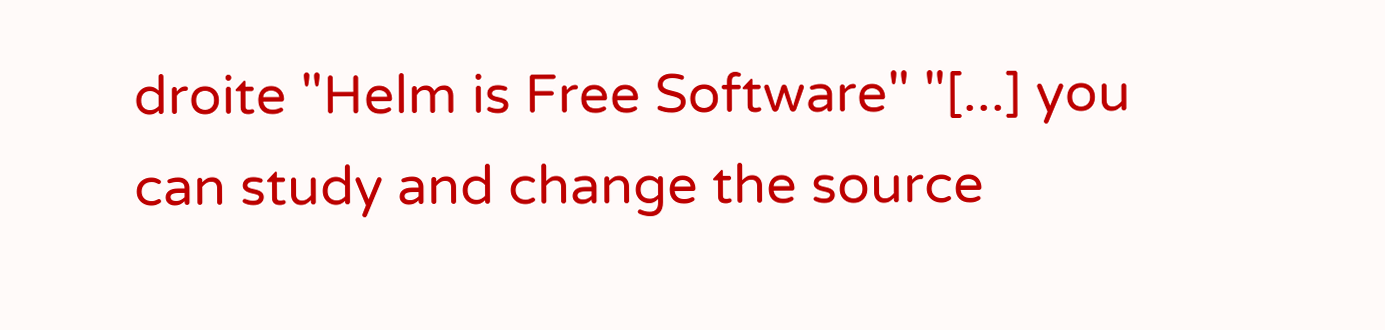droite "Helm is Free Software" "[...] you can study and change the source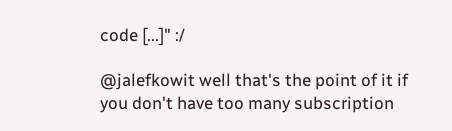code [...]" :/

@jalefkowit well that's the point of it if you don't have too many subscription